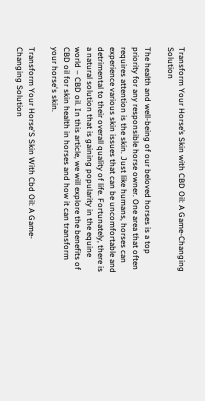Transform Your Horse’s Skin with CBD Oil: A Game-Changing Solution

The health and well-being of our beloved horses is a top priority for any responsible horse owner. One area that often requires attention is the skin. Just like humans, horses can experience various skin issues that can be uncomfortable and detrimental to their overall quality of life. Fortunately, there is a natural solution that is gaining popularity in the equine world – CBD oil. In this article, we will explore the benefits of CBD oil for skin health in horses and how it can transform your horse's skin.

Transform Your Horse'S Skin With Cbd Oil: A Game-Changing Solution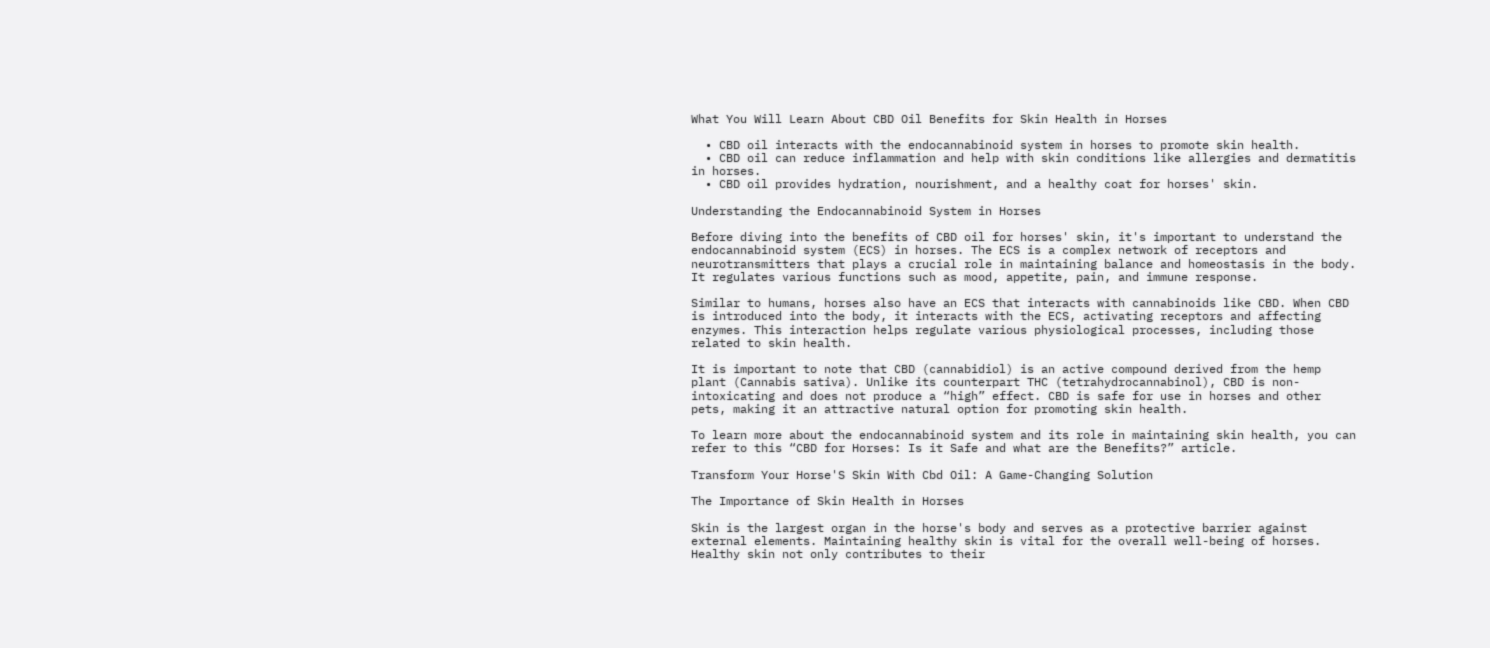What You Will Learn About CBD Oil Benefits for Skin Health in Horses

  • CBD oil interacts with the endocannabinoid system in horses to promote skin health.
  • CBD oil can reduce inflammation and help with skin conditions like allergies and dermatitis in horses.
  • CBD oil provides hydration, nourishment, and a healthy coat for horses' skin.

Understanding the Endocannabinoid System in Horses

Before diving into the benefits of CBD oil for horses' skin, it's important to understand the endocannabinoid system (ECS) in horses. The ECS is a complex network of receptors and neurotransmitters that plays a crucial role in maintaining balance and homeostasis in the body. It regulates various functions such as mood, appetite, pain, and immune response.

Similar to humans, horses also have an ECS that interacts with cannabinoids like CBD. When CBD is introduced into the body, it interacts with the ECS, activating receptors and affecting enzymes. This interaction helps regulate various physiological processes, including those related to skin health.

It is important to note that CBD (cannabidiol) is an active compound derived from the hemp plant (Cannabis sativa). Unlike its counterpart THC (tetrahydrocannabinol), CBD is non-intoxicating and does not produce a “high” effect. CBD is safe for use in horses and other pets, making it an attractive natural option for promoting skin health.

To learn more about the endocannabinoid system and its role in maintaining skin health, you can refer to this “CBD for Horses: Is it Safe and what are the Benefits?” article.

Transform Your Horse'S Skin With Cbd Oil: A Game-Changing Solution

The Importance of Skin Health in Horses

Skin is the largest organ in the horse's body and serves as a protective barrier against external elements. Maintaining healthy skin is vital for the overall well-being of horses. Healthy skin not only contributes to their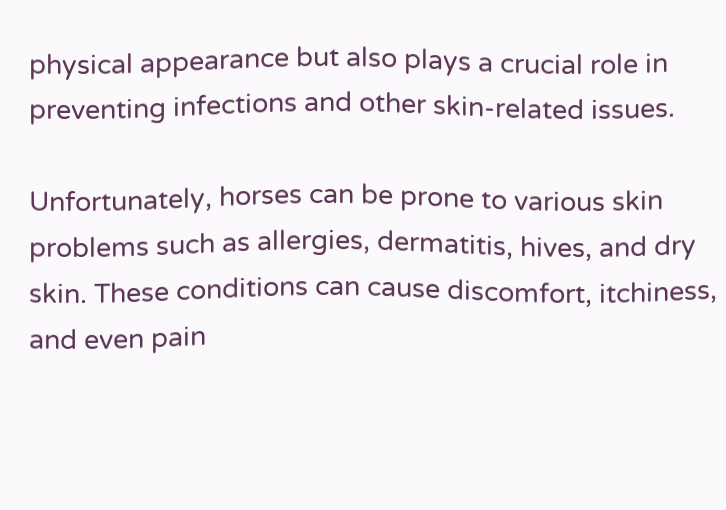physical appearance but also plays a crucial role in preventing infections and other skin-related issues.

Unfortunately, horses can be prone to various skin problems such as allergies, dermatitis, hives, and dry skin. These conditions can cause discomfort, itchiness, and even pain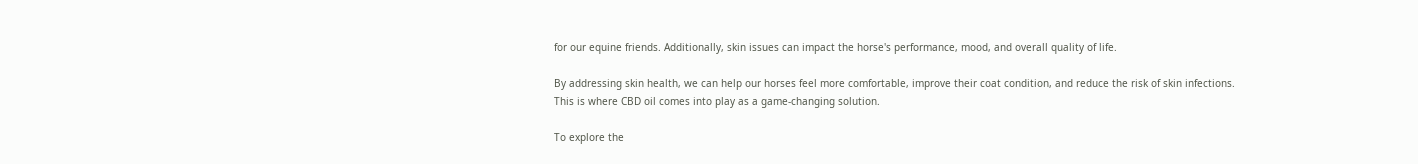for our equine friends. Additionally, skin issues can impact the horse's performance, mood, and overall quality of life.

By addressing skin health, we can help our horses feel more comfortable, improve their coat condition, and reduce the risk of skin infections. This is where CBD oil comes into play as a game-changing solution.

To explore the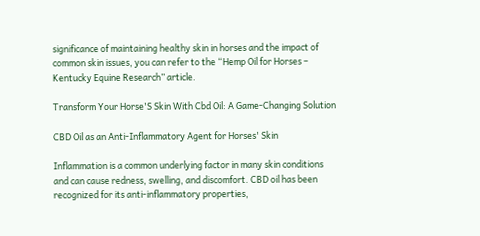significance of maintaining healthy skin in horses and the impact of common skin issues, you can refer to the “Hemp Oil for Horses – Kentucky Equine Research” article.

Transform Your Horse'S Skin With Cbd Oil: A Game-Changing Solution

CBD Oil as an Anti-Inflammatory Agent for Horses' Skin

Inflammation is a common underlying factor in many skin conditions and can cause redness, swelling, and discomfort. CBD oil has been recognized for its anti-inflammatory properties,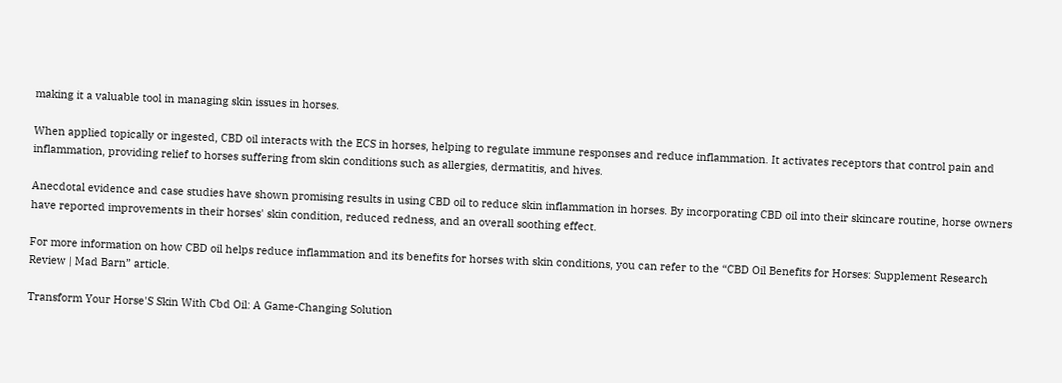making it a valuable tool in managing skin issues in horses.

When applied topically or ingested, CBD oil interacts with the ECS in horses, helping to regulate immune responses and reduce inflammation. It activates receptors that control pain and inflammation, providing relief to horses suffering from skin conditions such as allergies, dermatitis, and hives.

Anecdotal evidence and case studies have shown promising results in using CBD oil to reduce skin inflammation in horses. By incorporating CBD oil into their skincare routine, horse owners have reported improvements in their horses' skin condition, reduced redness, and an overall soothing effect.

For more information on how CBD oil helps reduce inflammation and its benefits for horses with skin conditions, you can refer to the “CBD Oil Benefits for Horses: Supplement Research Review | Mad Barn” article.

Transform Your Horse'S Skin With Cbd Oil: A Game-Changing Solution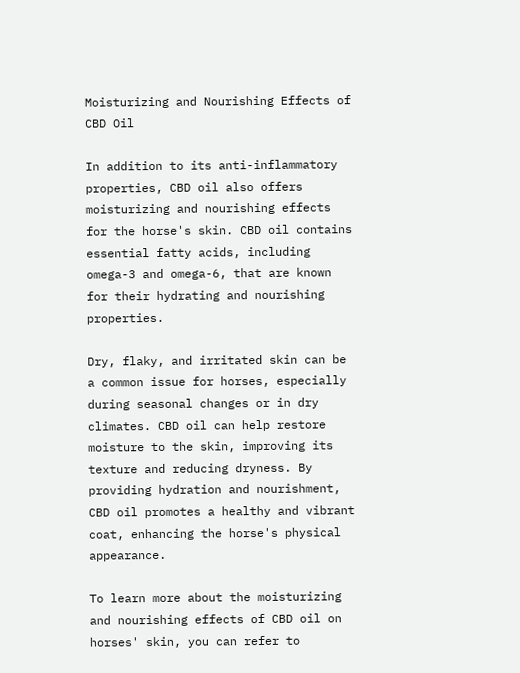Moisturizing and Nourishing Effects of CBD Oil

In addition to its anti-inflammatory properties, CBD oil also offers moisturizing and nourishing effects for the horse's skin. CBD oil contains essential fatty acids, including omega-3 and omega-6, that are known for their hydrating and nourishing properties.

Dry, flaky, and irritated skin can be a common issue for horses, especially during seasonal changes or in dry climates. CBD oil can help restore moisture to the skin, improving its texture and reducing dryness. By providing hydration and nourishment, CBD oil promotes a healthy and vibrant coat, enhancing the horse's physical appearance.

To learn more about the moisturizing and nourishing effects of CBD oil on horses' skin, you can refer to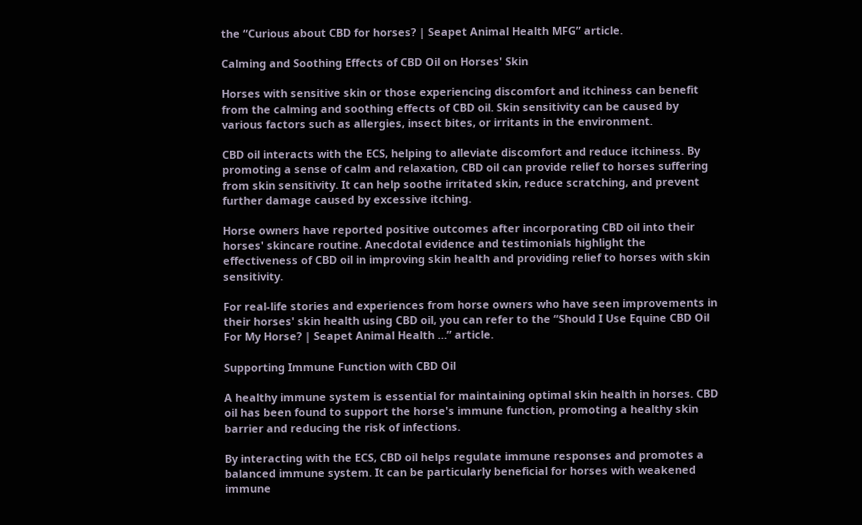the “Curious about CBD for horses? | Seapet Animal Health MFG” article.

Calming and Soothing Effects of CBD Oil on Horses' Skin

Horses with sensitive skin or those experiencing discomfort and itchiness can benefit from the calming and soothing effects of CBD oil. Skin sensitivity can be caused by various factors such as allergies, insect bites, or irritants in the environment.

CBD oil interacts with the ECS, helping to alleviate discomfort and reduce itchiness. By promoting a sense of calm and relaxation, CBD oil can provide relief to horses suffering from skin sensitivity. It can help soothe irritated skin, reduce scratching, and prevent further damage caused by excessive itching.

Horse owners have reported positive outcomes after incorporating CBD oil into their horses' skincare routine. Anecdotal evidence and testimonials highlight the effectiveness of CBD oil in improving skin health and providing relief to horses with skin sensitivity.

For real-life stories and experiences from horse owners who have seen improvements in their horses' skin health using CBD oil, you can refer to the “Should I Use Equine CBD Oil For My Horse? | Seapet Animal Health …” article.

Supporting Immune Function with CBD Oil

A healthy immune system is essential for maintaining optimal skin health in horses. CBD oil has been found to support the horse's immune function, promoting a healthy skin barrier and reducing the risk of infections.

By interacting with the ECS, CBD oil helps regulate immune responses and promotes a balanced immune system. It can be particularly beneficial for horses with weakened immune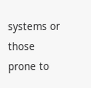systems or those prone to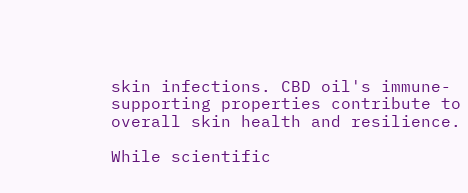skin infections. CBD oil's immune-supporting properties contribute to overall skin health and resilience.

While scientific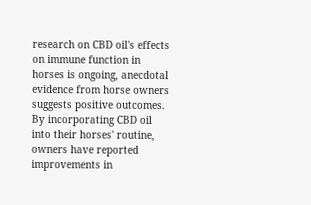research on CBD oil's effects on immune function in horses is ongoing, anecdotal evidence from horse owners suggests positive outcomes. By incorporating CBD oil into their horses' routine, owners have reported improvements in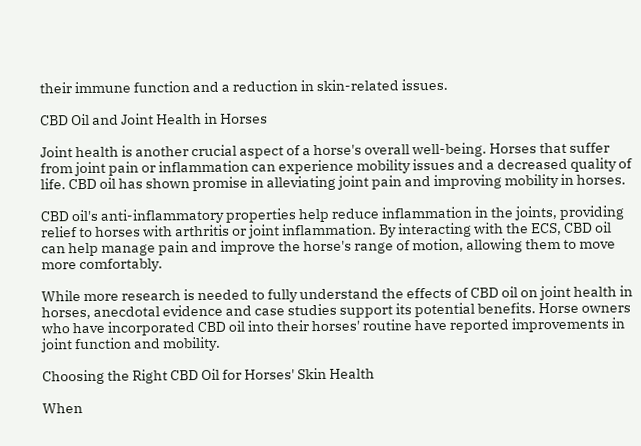their immune function and a reduction in skin-related issues.

CBD Oil and Joint Health in Horses

Joint health is another crucial aspect of a horse's overall well-being. Horses that suffer from joint pain or inflammation can experience mobility issues and a decreased quality of life. CBD oil has shown promise in alleviating joint pain and improving mobility in horses.

CBD oil's anti-inflammatory properties help reduce inflammation in the joints, providing relief to horses with arthritis or joint inflammation. By interacting with the ECS, CBD oil can help manage pain and improve the horse's range of motion, allowing them to move more comfortably.

While more research is needed to fully understand the effects of CBD oil on joint health in horses, anecdotal evidence and case studies support its potential benefits. Horse owners who have incorporated CBD oil into their horses' routine have reported improvements in joint function and mobility.

Choosing the Right CBD Oil for Horses' Skin Health

When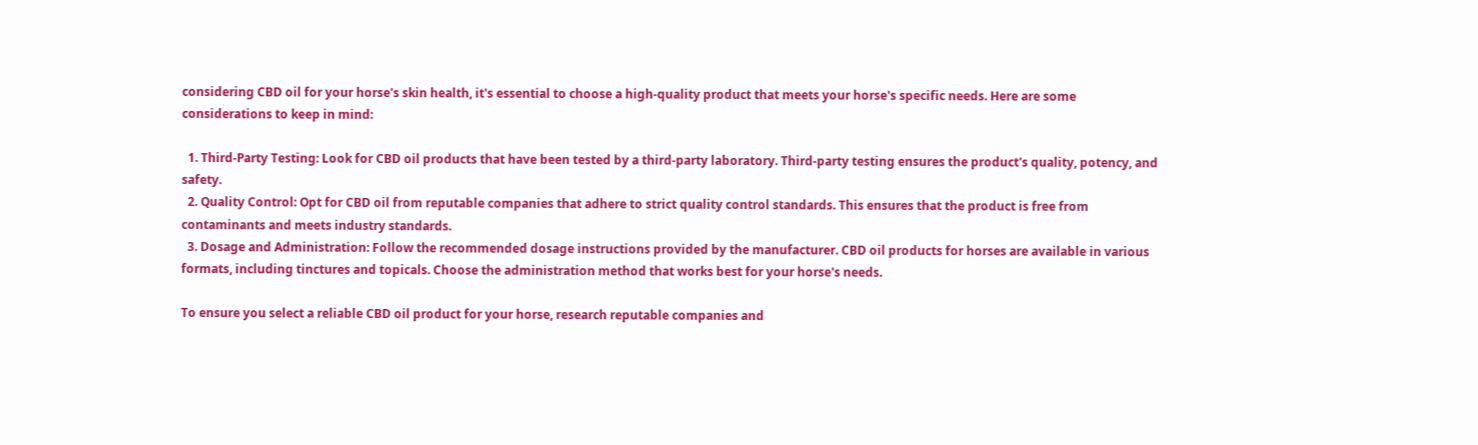considering CBD oil for your horse's skin health, it's essential to choose a high-quality product that meets your horse's specific needs. Here are some considerations to keep in mind:

  1. Third-Party Testing: Look for CBD oil products that have been tested by a third-party laboratory. Third-party testing ensures the product's quality, potency, and safety.
  2. Quality Control: Opt for CBD oil from reputable companies that adhere to strict quality control standards. This ensures that the product is free from contaminants and meets industry standards.
  3. Dosage and Administration: Follow the recommended dosage instructions provided by the manufacturer. CBD oil products for horses are available in various formats, including tinctures and topicals. Choose the administration method that works best for your horse's needs.

To ensure you select a reliable CBD oil product for your horse, research reputable companies and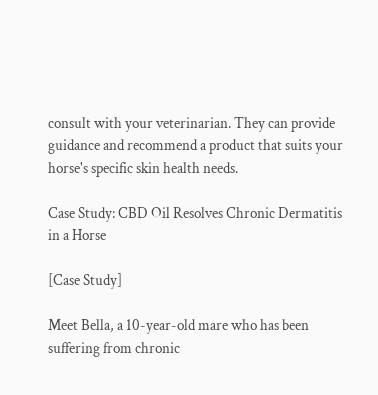consult with your veterinarian. They can provide guidance and recommend a product that suits your horse's specific skin health needs.

Case Study: CBD Oil Resolves Chronic Dermatitis in a Horse

[Case Study]

Meet Bella, a 10-year-old mare who has been suffering from chronic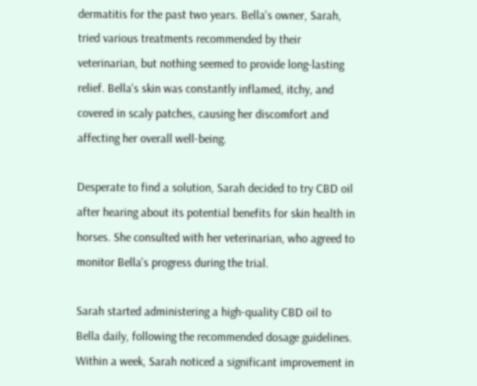dermatitis for the past two years. Bella's owner, Sarah, tried various treatments recommended by their veterinarian, but nothing seemed to provide long-lasting relief. Bella's skin was constantly inflamed, itchy, and covered in scaly patches, causing her discomfort and affecting her overall well-being.

Desperate to find a solution, Sarah decided to try CBD oil after hearing about its potential benefits for skin health in horses. She consulted with her veterinarian, who agreed to monitor Bella's progress during the trial.

Sarah started administering a high-quality CBD oil to Bella daily, following the recommended dosage guidelines. Within a week, Sarah noticed a significant improvement in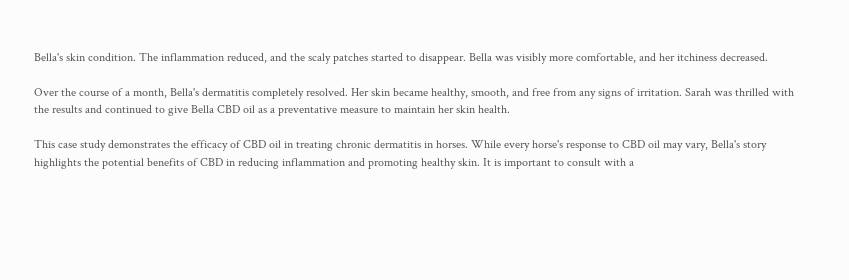Bella's skin condition. The inflammation reduced, and the scaly patches started to disappear. Bella was visibly more comfortable, and her itchiness decreased.

Over the course of a month, Bella's dermatitis completely resolved. Her skin became healthy, smooth, and free from any signs of irritation. Sarah was thrilled with the results and continued to give Bella CBD oil as a preventative measure to maintain her skin health.

This case study demonstrates the efficacy of CBD oil in treating chronic dermatitis in horses. While every horse's response to CBD oil may vary, Bella's story highlights the potential benefits of CBD in reducing inflammation and promoting healthy skin. It is important to consult with a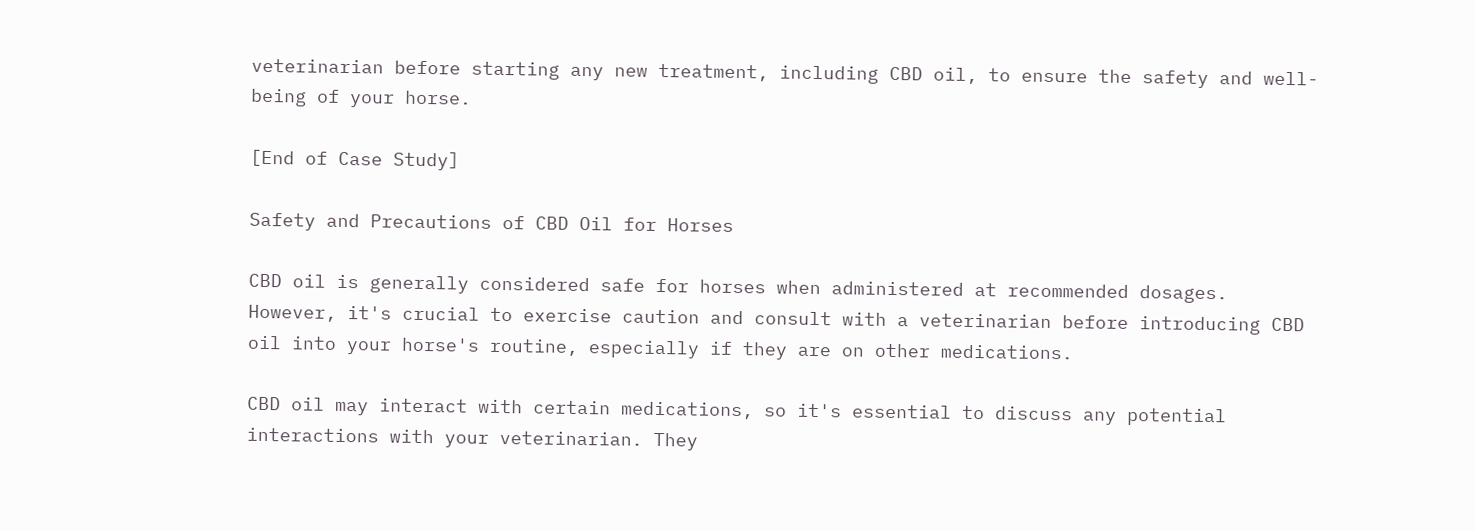veterinarian before starting any new treatment, including CBD oil, to ensure the safety and well-being of your horse.

[End of Case Study]

Safety and Precautions of CBD Oil for Horses

CBD oil is generally considered safe for horses when administered at recommended dosages. However, it's crucial to exercise caution and consult with a veterinarian before introducing CBD oil into your horse's routine, especially if they are on other medications.

CBD oil may interact with certain medications, so it's essential to discuss any potential interactions with your veterinarian. They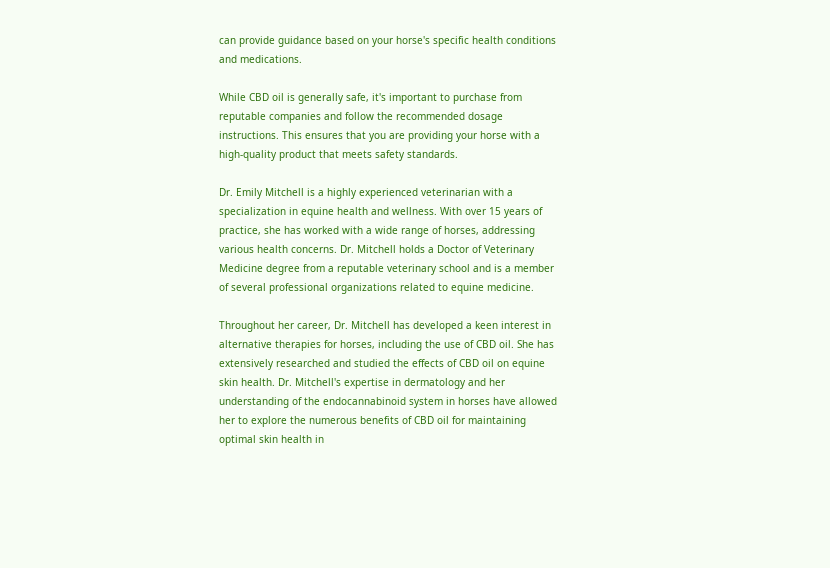can provide guidance based on your horse's specific health conditions and medications.

While CBD oil is generally safe, it's important to purchase from reputable companies and follow the recommended dosage instructions. This ensures that you are providing your horse with a high-quality product that meets safety standards.

Dr. Emily Mitchell is a highly experienced veterinarian with a specialization in equine health and wellness. With over 15 years of practice, she has worked with a wide range of horses, addressing various health concerns. Dr. Mitchell holds a Doctor of Veterinary Medicine degree from a reputable veterinary school and is a member of several professional organizations related to equine medicine.

Throughout her career, Dr. Mitchell has developed a keen interest in alternative therapies for horses, including the use of CBD oil. She has extensively researched and studied the effects of CBD oil on equine skin health. Dr. Mitchell's expertise in dermatology and her understanding of the endocannabinoid system in horses have allowed her to explore the numerous benefits of CBD oil for maintaining optimal skin health in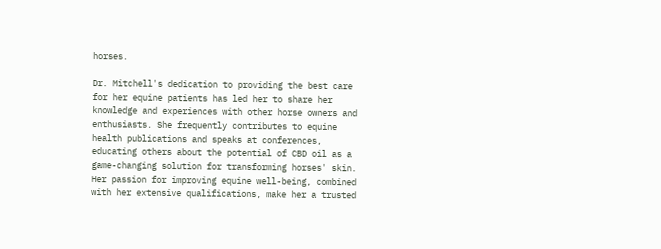horses.

Dr. Mitchell's dedication to providing the best care for her equine patients has led her to share her knowledge and experiences with other horse owners and enthusiasts. She frequently contributes to equine health publications and speaks at conferences, educating others about the potential of CBD oil as a game-changing solution for transforming horses' skin. Her passion for improving equine well-being, combined with her extensive qualifications, make her a trusted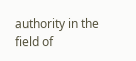authority in the field of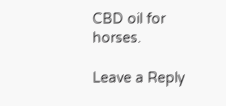CBD oil for horses.

Leave a Reply